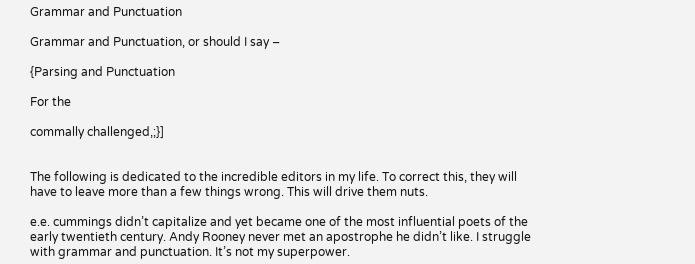Grammar and Punctuation

Grammar and Punctuation, or should I say –

{Parsing and Punctuation

For the

commally challenged,;}]


The following is dedicated to the incredible editors in my life. To correct this, they will have to leave more than a few things wrong. This will drive them nuts.

e.e. cummings didn’t capitalize and yet became one of the most influential poets of the early twentieth century. Andy Rooney never met an apostrophe he didn’t like. I struggle with grammar and punctuation. It’s not my superpower.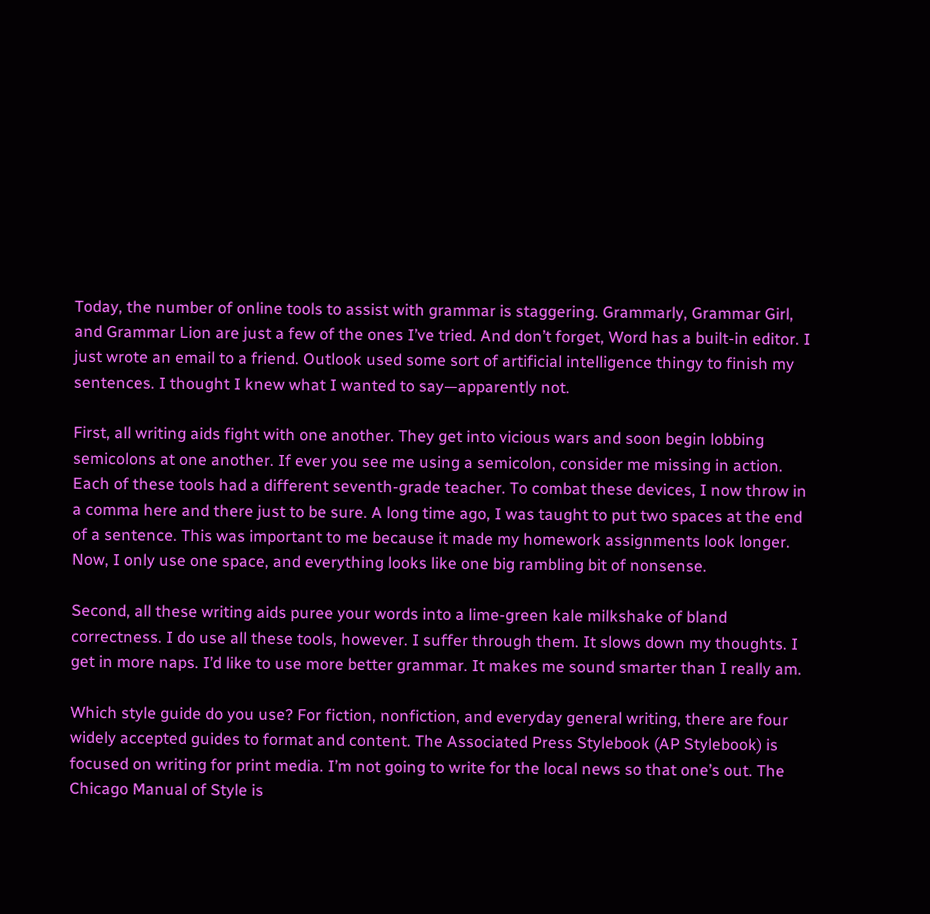Today, the number of online tools to assist with grammar is staggering. Grammarly, Grammar Girl, and Grammar Lion are just a few of the ones I’ve tried. And don’t forget, Word has a built-in editor. I just wrote an email to a friend. Outlook used some sort of artificial intelligence thingy to finish my sentences. I thought I knew what I wanted to say—apparently not.

First, all writing aids fight with one another. They get into vicious wars and soon begin lobbing semicolons at one another. If ever you see me using a semicolon, consider me missing in action. Each of these tools had a different seventh-grade teacher. To combat these devices, I now throw in a comma here and there just to be sure. A long time ago, I was taught to put two spaces at the end of a sentence. This was important to me because it made my homework assignments look longer. Now, I only use one space, and everything looks like one big rambling bit of nonsense.

Second, all these writing aids puree your words into a lime-green kale milkshake of bland correctness. I do use all these tools, however. I suffer through them. It slows down my thoughts. I get in more naps. I’d like to use more better grammar. It makes me sound smarter than I really am.

Which style guide do you use? For fiction, nonfiction, and everyday general writing, there are four widely accepted guides to format and content. The Associated Press Stylebook (AP Stylebook) is focused on writing for print media. I’m not going to write for the local news so that one’s out. The Chicago Manual of Style is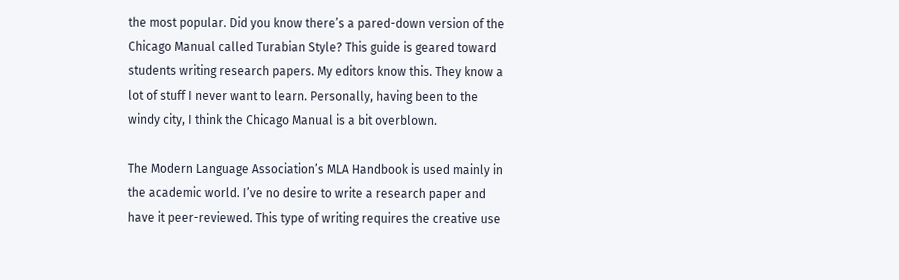the most popular. Did you know there’s a pared-down version of the Chicago Manual called Turabian Style? This guide is geared toward students writing research papers. My editors know this. They know a lot of stuff I never want to learn. Personally, having been to the windy city, I think the Chicago Manual is a bit overblown.

The Modern Language Association’s MLA Handbook is used mainly in the academic world. I’ve no desire to write a research paper and have it peer-reviewed. This type of writing requires the creative use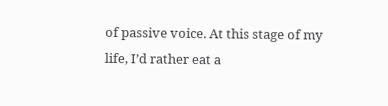of passive voice. At this stage of my life, I’d rather eat a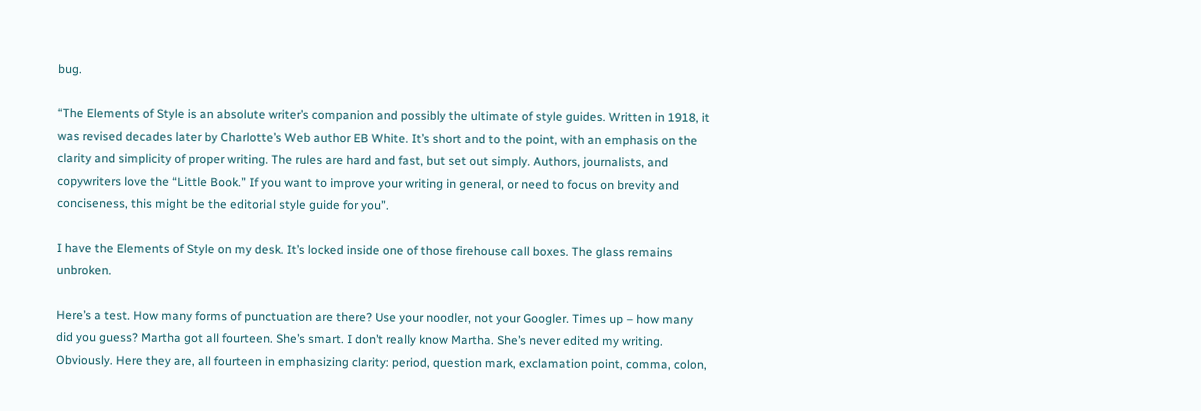bug.

“The Elements of Style is an absolute writer’s companion and possibly the ultimate of style guides. Written in 1918, it was revised decades later by Charlotte’s Web author EB White. It’s short and to the point, with an emphasis on the clarity and simplicity of proper writing. The rules are hard and fast, but set out simply. Authors, journalists, and copywriters love the “Little Book.” If you want to improve your writing in general, or need to focus on brevity and conciseness, this might be the editorial style guide for you”.

I have the Elements of Style on my desk. It’s locked inside one of those firehouse call boxes. The glass remains unbroken.

Here’s a test. How many forms of punctuation are there? Use your noodler, not your Googler. Times up – how many did you guess? Martha got all fourteen. She’s smart. I don’t really know Martha. She’s never edited my writing. Obviously. Here they are, all fourteen in emphasizing clarity: period, question mark, exclamation point, comma, colon,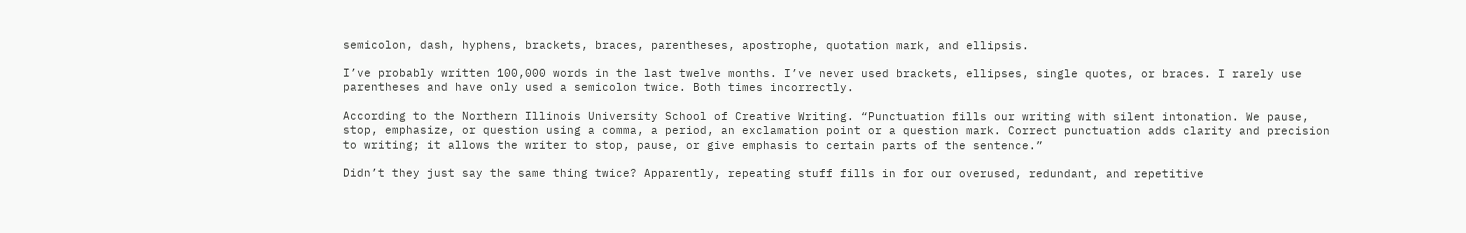semicolon, dash, hyphens, brackets, braces, parentheses, apostrophe, quotation mark, and ellipsis.

I’ve probably written 100,000 words in the last twelve months. I’ve never used brackets, ellipses, single quotes, or braces. I rarely use parentheses and have only used a semicolon twice. Both times incorrectly.

According to the Northern Illinois University School of Creative Writing. “Punctuation fills our writing with silent intonation. We pause, stop, emphasize, or question using a comma, a period, an exclamation point or a question mark. Correct punctuation adds clarity and precision to writing; it allows the writer to stop, pause, or give emphasis to certain parts of the sentence.”

Didn’t they just say the same thing twice? Apparently, repeating stuff fills in for our overused, redundant, and repetitive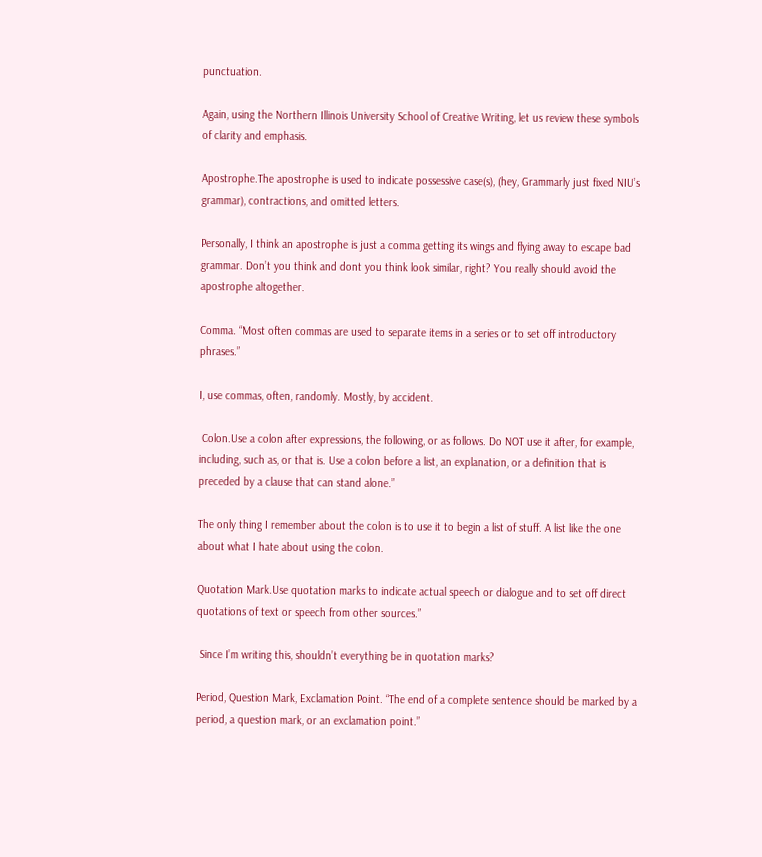punctuation.

Again, using the Northern Illinois University School of Creative Writing, let us review these symbols of clarity and emphasis.

Apostrophe.The apostrophe is used to indicate possessive case(s), (hey, Grammarly just fixed NIU’s grammar), contractions, and omitted letters.

Personally, I think an apostrophe is just a comma getting its wings and flying away to escape bad grammar. Don’t you think and dont you think look similar, right? You really should avoid the apostrophe altogether.

Comma. “Most often commas are used to separate items in a series or to set off introductory phrases.”

I, use commas, often, randomly. Mostly, by accident.

 Colon.Use a colon after expressions, the following, or as follows. Do NOT use it after, for example, including, such as, or that is. Use a colon before a list, an explanation, or a definition that is preceded by a clause that can stand alone.”

The only thing I remember about the colon is to use it to begin a list of stuff. A list like the one about what I hate about using the colon.

Quotation Mark.Use quotation marks to indicate actual speech or dialogue and to set off direct quotations of text or speech from other sources.”

 Since I’m writing this, shouldn’t everything be in quotation marks?

Period, Question Mark, Exclamation Point. “The end of a complete sentence should be marked by a period, a question mark, or an exclamation point.”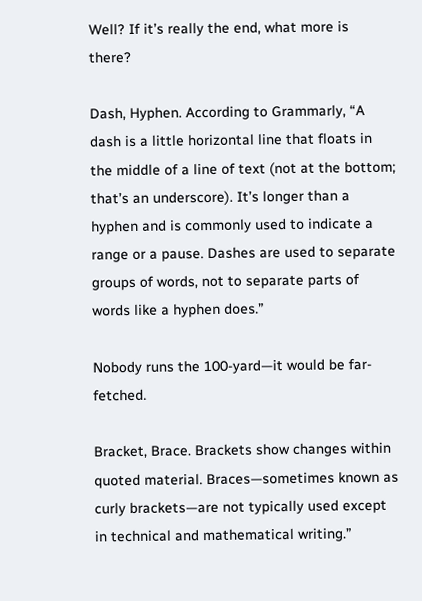Well? If it’s really the end, what more is there?

Dash, Hyphen. According to Grammarly, “A dash is a little horizontal line that floats in the middle of a line of text (not at the bottom; that’s an underscore). It’s longer than a hyphen and is commonly used to indicate a range or a pause. Dashes are used to separate groups of words, not to separate parts of words like a hyphen does.”

Nobody runs the 100-yard—it would be far-fetched.

Bracket, Brace. Brackets show changes within quoted material. Braces—sometimes known as curly brackets—are not typically used except in technical and mathematical writing.”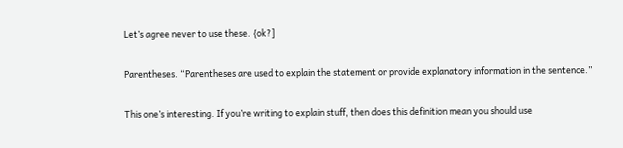Let’s agree never to use these. {ok?]

Parentheses. “Parentheses are used to explain the statement or provide explanatory information in the sentence.”

This one’s interesting. If you’re writing to explain stuff, then does this definition mean you should use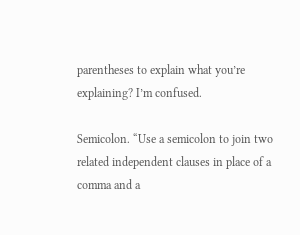parentheses to explain what you’re explaining? I’m confused.

Semicolon. “Use a semicolon to join two related independent clauses in place of a comma and a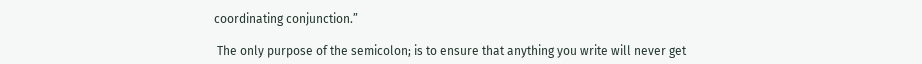coordinating conjunction.”

 The only purpose of the semicolon; is to ensure that anything you write will never get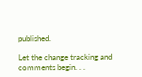published.

Let the change tracking and comments begin. . .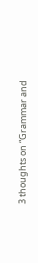3 thoughts on “Grammar and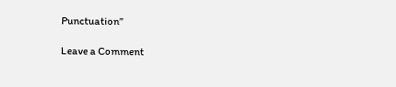Punctuation”

Leave a Comment